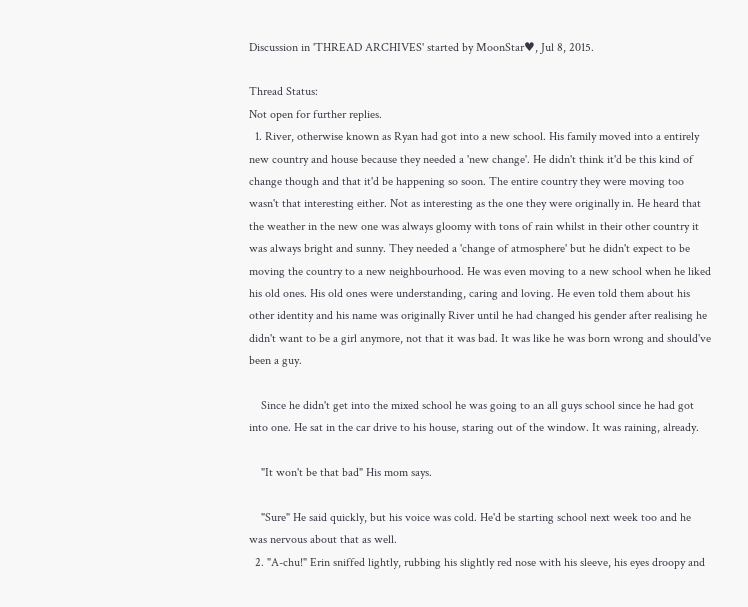Discussion in 'THREAD ARCHIVES' started by MoonStar♥, Jul 8, 2015.

Thread Status:
Not open for further replies.
  1. River, otherwise known as Ryan had got into a new school. His family moved into a entirely new country and house because they needed a 'new change'. He didn't think it'd be this kind of change though and that it'd be happening so soon. The entire country they were moving too wasn't that interesting either. Not as interesting as the one they were originally in. He heard that the weather in the new one was always gloomy with tons of rain whilst in their other country it was always bright and sunny. They needed a 'change of atmosphere' but he didn't expect to be moving the country to a new neighbourhood. He was even moving to a new school when he liked his old ones. His old ones were understanding, caring and loving. He even told them about his other identity and his name was originally River until he had changed his gender after realising he didn't want to be a girl anymore, not that it was bad. It was like he was born wrong and should've been a guy.

    Since he didn't get into the mixed school he was going to an all guys school since he had got into one. He sat in the car drive to his house, staring out of the window. It was raining, already.

    "It won't be that bad" His mom says.

    "Sure" He said quickly, but his voice was cold. He'd be starting school next week too and he was nervous about that as well.
  2. "A-chu!" Erin sniffed lightly, rubbing his slightly red nose with his sleeve, his eyes droopy and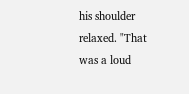his shoulder relaxed. "That was a loud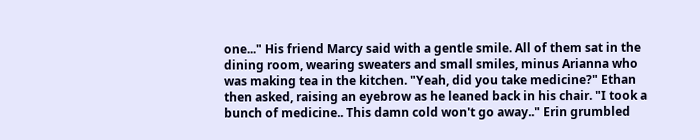one..." His friend Marcy said with a gentle smile. All of them sat in the dining room, wearing sweaters and small smiles, minus Arianna who was making tea in the kitchen. "Yeah, did you take medicine?" Ethan then asked, raising an eyebrow as he leaned back in his chair. "I took a bunch of medicine.. This damn cold won't go away.." Erin grumbled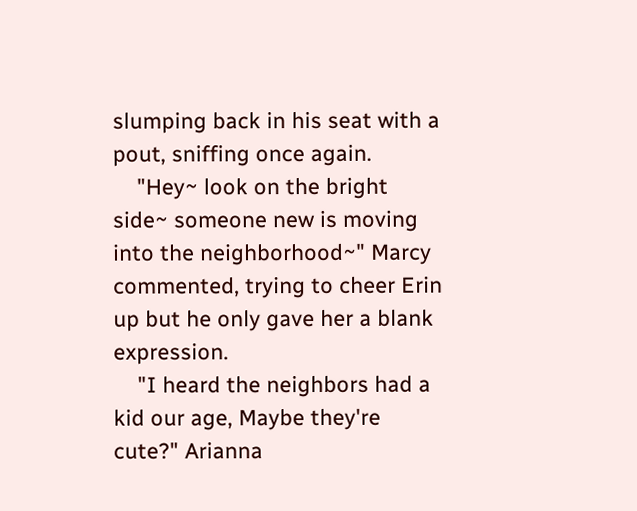slumping back in his seat with a pout, sniffing once again.
    "Hey~ look on the bright side~ someone new is moving into the neighborhood~" Marcy commented, trying to cheer Erin up but he only gave her a blank expression.
    "I heard the neighbors had a kid our age, Maybe they're cute?" Arianna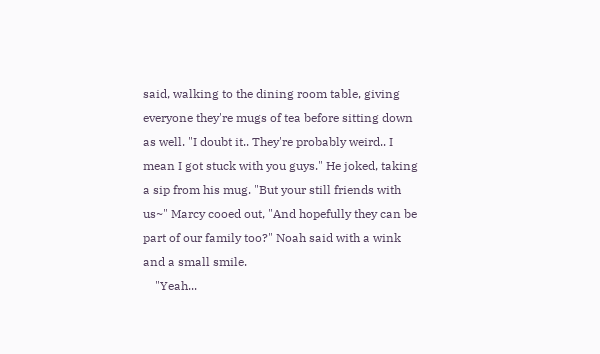said, walking to the dining room table, giving everyone they're mugs of tea before sitting down as well. "I doubt it.. They're probably weird.. I mean I got stuck with you guys." He joked, taking a sip from his mug. "But your still friends with us~" Marcy cooed out, "And hopefully they can be part of our family too?" Noah said with a wink and a small smile.
    "Yeah...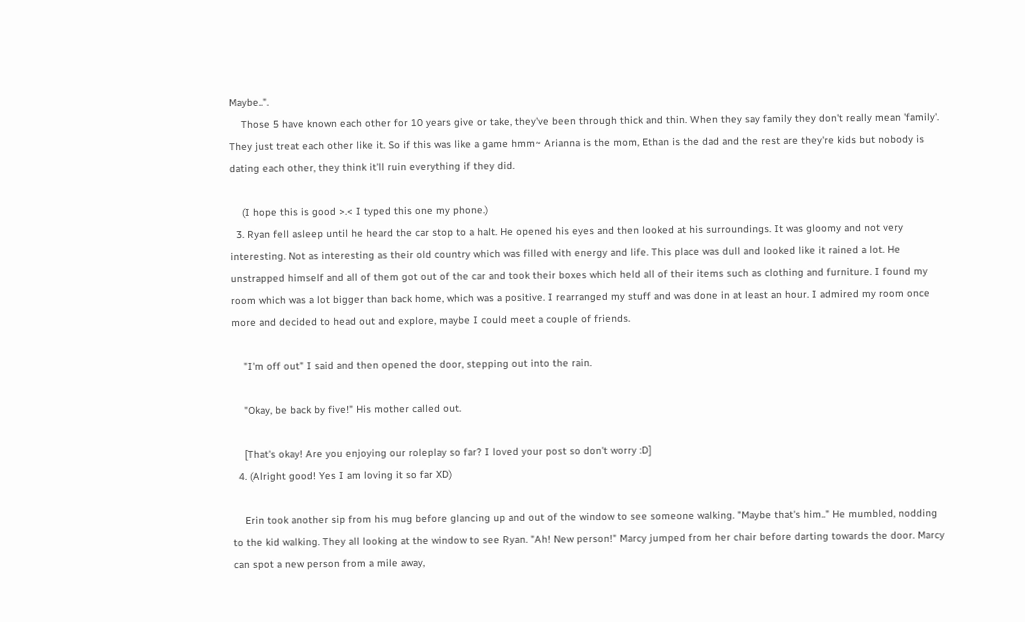Maybe..".
    Those 5 have known each other for 10 years give or take, they've been through thick and thin. When they say family they don't really mean 'family'. They just treat each other like it. So if this was like a game hmm~ Arianna is the mom, Ethan is the dad and the rest are they're kids but nobody is dating each other, they think it'll ruin everything if they did.

    (I hope this is good >.< I typed this one my phone.)
  3. Ryan fell asleep until he heard the car stop to a halt. He opened his eyes and then looked at his surroundings. It was gloomy and not very interesting. Not as interesting as their old country which was filled with energy and life. This place was dull and looked like it rained a lot. He unstrapped himself and all of them got out of the car and took their boxes which held all of their items such as clothing and furniture. I found my room which was a lot bigger than back home, which was a positive. I rearranged my stuff and was done in at least an hour. I admired my room once more and decided to head out and explore, maybe I could meet a couple of friends.

    "I'm off out" I said and then opened the door, stepping out into the rain.

    "Okay, be back by five!" His mother called out.

    [That's okay! Are you enjoying our roleplay so far? I loved your post so don't worry :D]
  4. (Alright good! Yes I am loving it so far XD)

    Erin took another sip from his mug before glancing up and out of the window to see someone walking. "Maybe that's him.." He mumbled, nodding to the kid walking. They all looking at the window to see Ryan. "Ah! New person!" Marcy jumped from her chair before darting towards the door. Marcy can spot a new person from a mile away,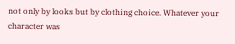not only by looks but by clothing choice. Whatever your character was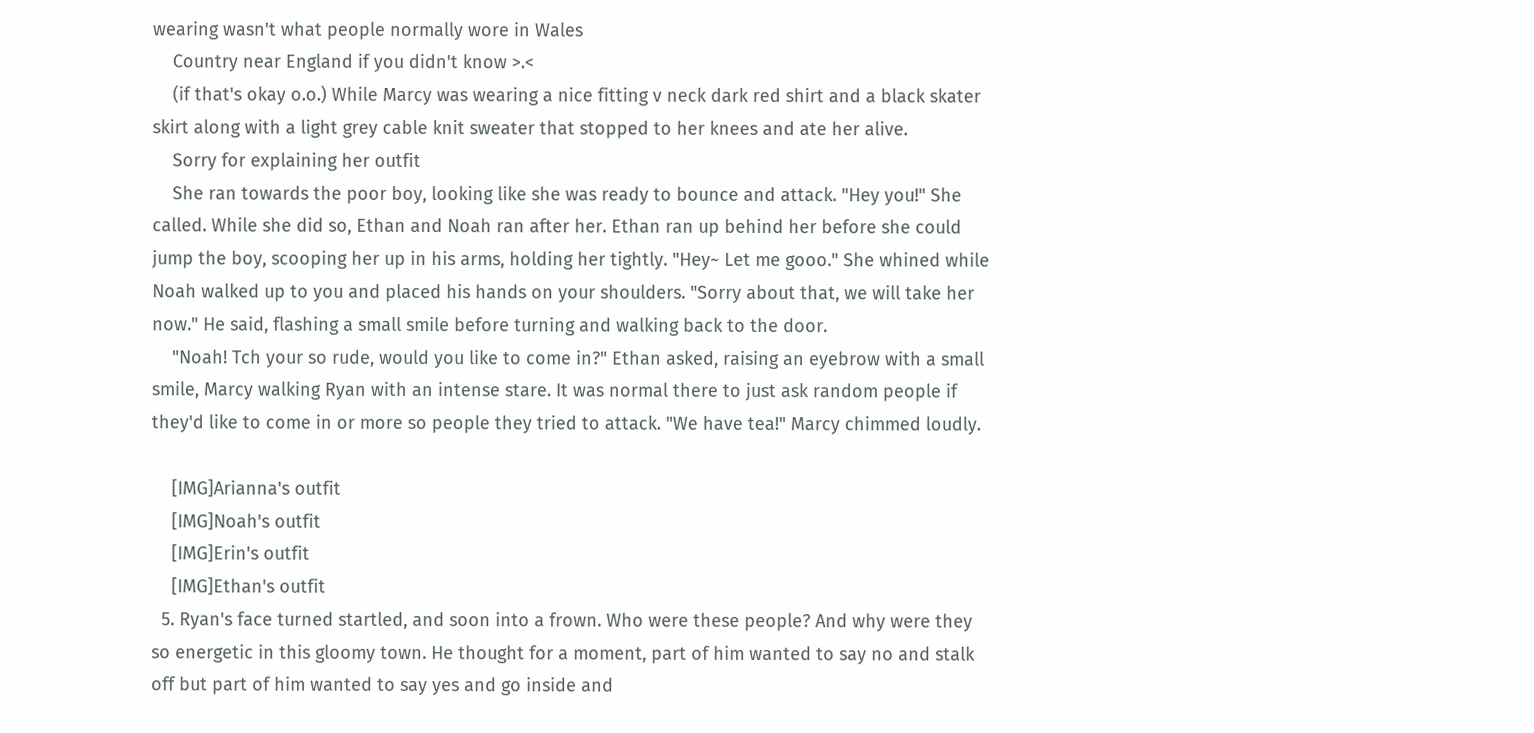wearing wasn't what people normally wore in Wales
    Country near England if you didn't know >.<
    (if that's okay o.o.) While Marcy was wearing a nice fitting v neck dark red shirt and a black skater skirt along with a light grey cable knit sweater that stopped to her knees and ate her alive.
    Sorry for explaining her outfit
    She ran towards the poor boy, looking like she was ready to bounce and attack. "Hey you!" She called. While she did so, Ethan and Noah ran after her. Ethan ran up behind her before she could jump the boy, scooping her up in his arms, holding her tightly. "Hey~ Let me gooo." She whined while Noah walked up to you and placed his hands on your shoulders. "Sorry about that, we will take her now." He said, flashing a small smile before turning and walking back to the door.
    "Noah! Tch your so rude, would you like to come in?" Ethan asked, raising an eyebrow with a small smile, Marcy walking Ryan with an intense stare. It was normal there to just ask random people if they'd like to come in or more so people they tried to attack. "We have tea!" Marcy chimmed loudly.

    [IMG]Arianna's outfit
    [IMG]Noah's outfit
    [IMG]Erin's outfit
    [IMG]Ethan's outfit
  5. Ryan's face turned startled, and soon into a frown. Who were these people? And why were they so energetic in this gloomy town. He thought for a moment, part of him wanted to say no and stalk off but part of him wanted to say yes and go inside and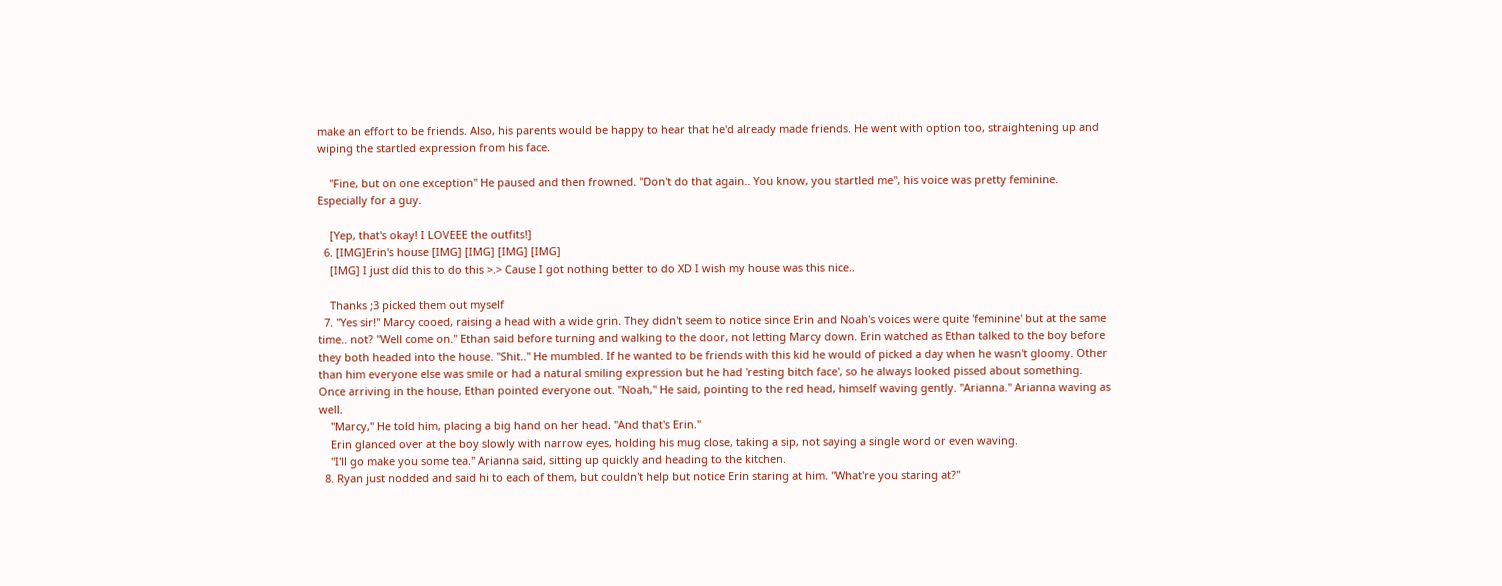make an effort to be friends. Also, his parents would be happy to hear that he'd already made friends. He went with option too, straightening up and wiping the startled expression from his face.

    "Fine, but on one exception" He paused and then frowned. "Don't do that again.. You know, you startled me", his voice was pretty feminine. Especially for a guy.

    [Yep, that's okay! I LOVEEE the outfits!]
  6. [IMG]Erin's house [IMG] [IMG] [IMG] [IMG]
    [IMG] I just did this to do this >.> Cause I got nothing better to do XD I wish my house was this nice..

    Thanks ;3 picked them out myself
  7. "Yes sir!" Marcy cooed, raising a head with a wide grin. They didn't seem to notice since Erin and Noah's voices were quite 'feminine' but at the same time.. not? "Well come on." Ethan said before turning and walking to the door, not letting Marcy down. Erin watched as Ethan talked to the boy before they both headed into the house. "Shit.." He mumbled. If he wanted to be friends with this kid he would of picked a day when he wasn't gloomy. Other than him everyone else was smile or had a natural smiling expression but he had 'resting bitch face', so he always looked pissed about something. Once arriving in the house, Ethan pointed everyone out. "Noah," He said, pointing to the red head, himself waving gently. "Arianna." Arianna waving as well.
    "Marcy," He told him, placing a big hand on her head. "And that's Erin."
    Erin glanced over at the boy slowly with narrow eyes, holding his mug close, taking a sip, not saying a single word or even waving.
    "I'll go make you some tea." Arianna said, sitting up quickly and heading to the kitchen.
  8. Ryan just nodded and said hi to each of them, but couldn't help but notice Erin staring at him. "What're you staring at?"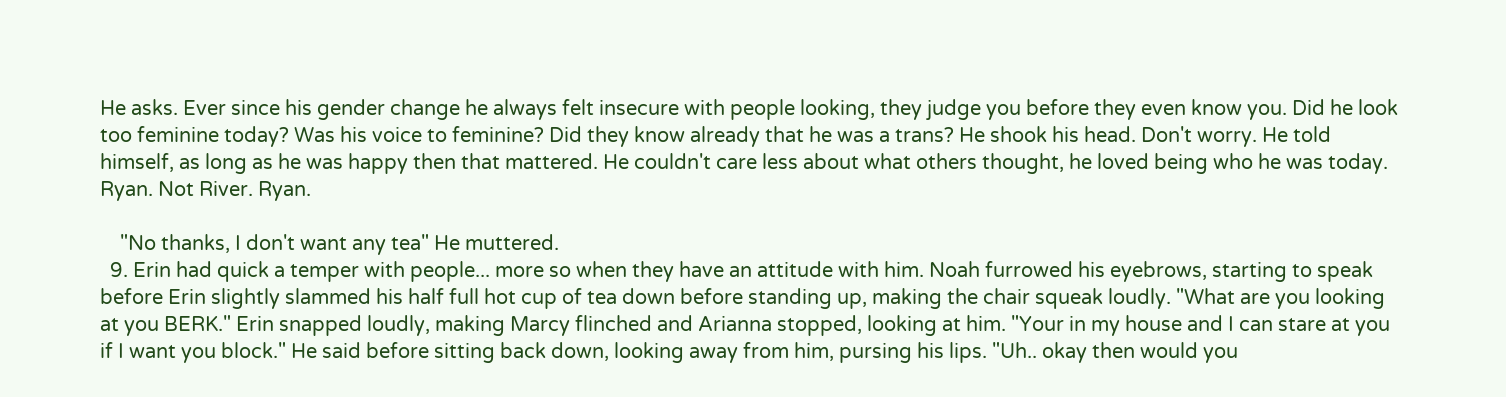He asks. Ever since his gender change he always felt insecure with people looking, they judge you before they even know you. Did he look too feminine today? Was his voice to feminine? Did they know already that he was a trans? He shook his head. Don't worry. He told himself, as long as he was happy then that mattered. He couldn't care less about what others thought, he loved being who he was today. Ryan. Not River. Ryan.

    "No thanks, I don't want any tea" He muttered.
  9. Erin had quick a temper with people... more so when they have an attitude with him. Noah furrowed his eyebrows, starting to speak before Erin slightly slammed his half full hot cup of tea down before standing up, making the chair squeak loudly. "What are you looking at you BERK." Erin snapped loudly, making Marcy flinched and Arianna stopped, looking at him. "Your in my house and I can stare at you if I want you block." He said before sitting back down, looking away from him, pursing his lips. "Uh.. okay then would you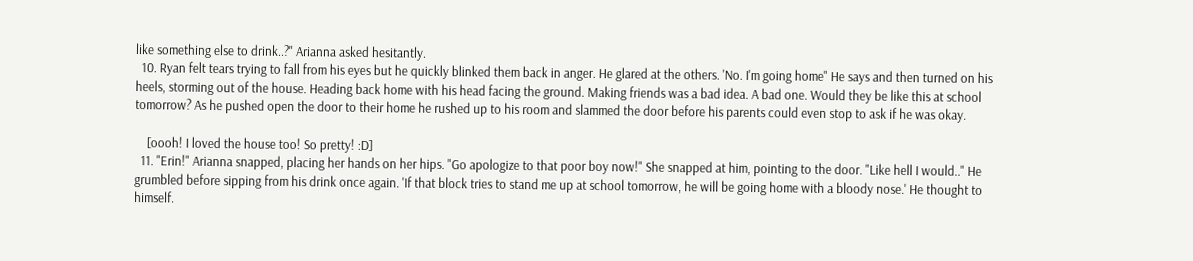like something else to drink..?" Arianna asked hesitantly.
  10. Ryan felt tears trying to fall from his eyes but he quickly blinked them back in anger. He glared at the others. 'No. I'm going home" He says and then turned on his heels, storming out of the house. Heading back home with his head facing the ground. Making friends was a bad idea. A bad one. Would they be like this at school tomorrow? As he pushed open the door to their home he rushed up to his room and slammed the door before his parents could even stop to ask if he was okay.

    [oooh! I loved the house too! So pretty! :D]
  11. "Erin!" Arianna snapped, placing her hands on her hips. "Go apologize to that poor boy now!" She snapped at him, pointing to the door. "Like hell I would.." He grumbled before sipping from his drink once again. 'If that block tries to stand me up at school tomorrow, he will be going home with a bloody nose.' He thought to himself.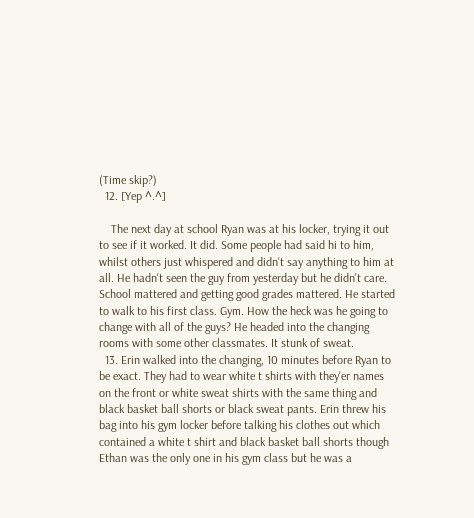(Time skip?)
  12. [Yep ^.^]

    The next day at school Ryan was at his locker, trying it out to see if it worked. It did. Some people had said hi to him, whilst others just whispered and didn't say anything to him at all. He hadn't seen the guy from yesterday but he didn't care. School mattered and getting good grades mattered. He started to walk to his first class. Gym. How the heck was he going to change with all of the guys? He headed into the changing rooms with some other classmates. It stunk of sweat.
  13. Erin walked into the changing, 10 minutes before Ryan to be exact. They had to wear white t shirts with they'er names on the front or white sweat shirts with the same thing and black basket ball shorts or black sweat pants. Erin threw his bag into his gym locker before talking his clothes out which contained a white t shirt and black basket ball shorts though Ethan was the only one in his gym class but he was a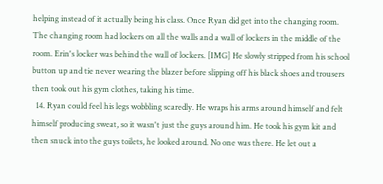helping instead of it actually being his class. Once Ryan did get into the changing room. The changing room had lockers on all the walls and a wall of lockers in the middle of the room. Erin's locker was behind the wall of lockers. [IMG] He slowly stripped from his school button up and tie never wearing the blazer before slipping off his black shoes and trousers then took out his gym clothes, taking his time.
  14. Ryan could feel his legs wobbling scaredly. He wraps his arms around himself and felt himself producing sweat, so it wasn't just the guys around him. He took his gym kit and then snuck into the guys toilets, he looked around. No one was there. He let out a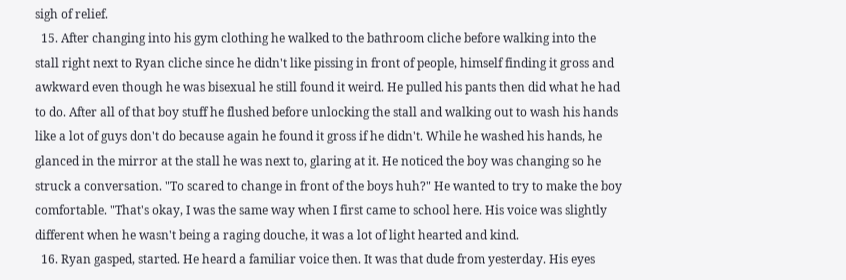sigh of relief.
  15. After changing into his gym clothing he walked to the bathroom cliche before walking into the stall right next to Ryan cliche since he didn't like pissing in front of people, himself finding it gross and awkward even though he was bisexual he still found it weird. He pulled his pants then did what he had to do. After all of that boy stuff he flushed before unlocking the stall and walking out to wash his hands like a lot of guys don't do because again he found it gross if he didn't. While he washed his hands, he glanced in the mirror at the stall he was next to, glaring at it. He noticed the boy was changing so he struck a conversation. "To scared to change in front of the boys huh?" He wanted to try to make the boy comfortable. "That's okay, I was the same way when I first came to school here. His voice was slightly different when he wasn't being a raging douche, it was a lot of light hearted and kind.
  16. Ryan gasped, started. He heard a familiar voice then. It was that dude from yesterday. His eyes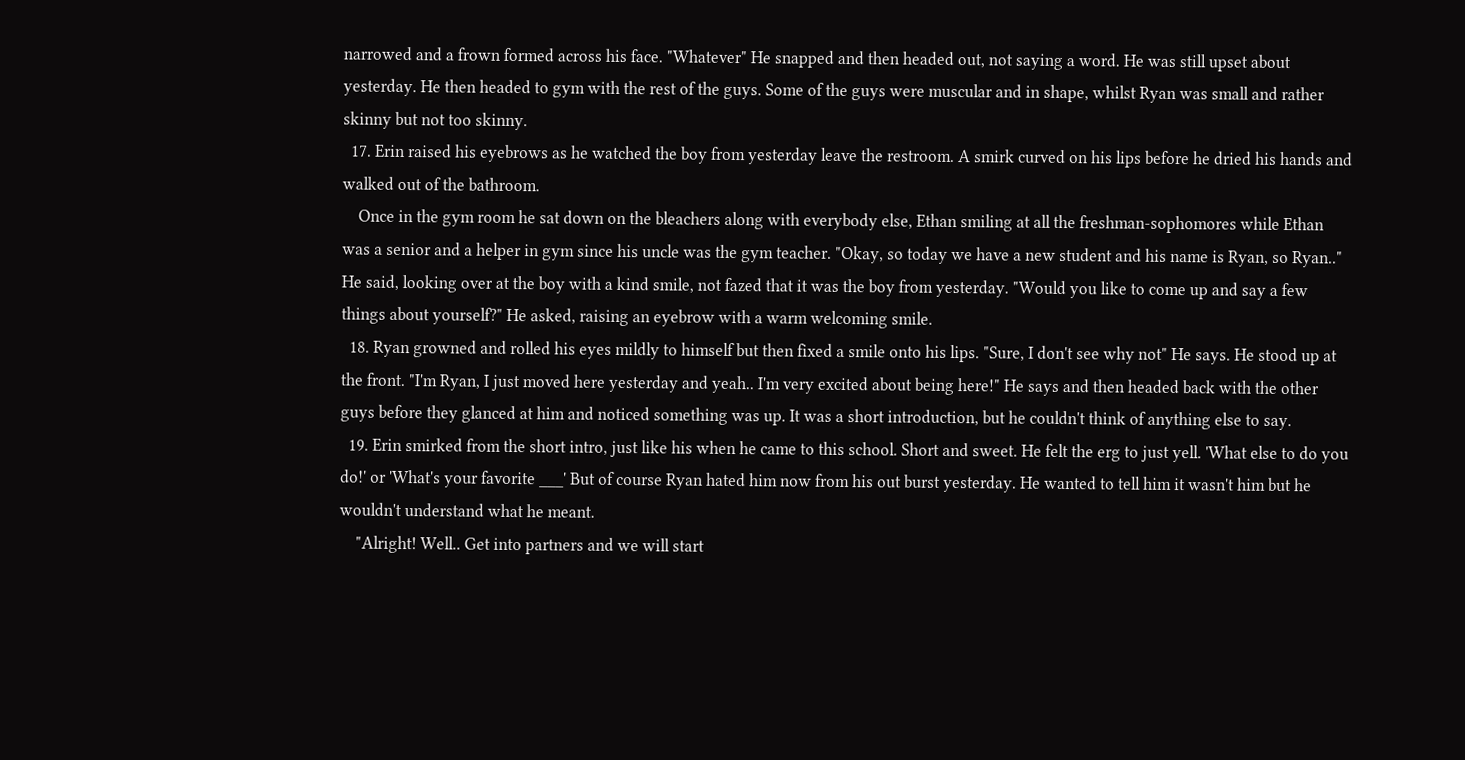narrowed and a frown formed across his face. "Whatever" He snapped and then headed out, not saying a word. He was still upset about yesterday. He then headed to gym with the rest of the guys. Some of the guys were muscular and in shape, whilst Ryan was small and rather skinny but not too skinny.
  17. Erin raised his eyebrows as he watched the boy from yesterday leave the restroom. A smirk curved on his lips before he dried his hands and walked out of the bathroom.
    Once in the gym room he sat down on the bleachers along with everybody else, Ethan smiling at all the freshman-sophomores while Ethan was a senior and a helper in gym since his uncle was the gym teacher. "Okay, so today we have a new student and his name is Ryan, so Ryan.." He said, looking over at the boy with a kind smile, not fazed that it was the boy from yesterday. "Would you like to come up and say a few things about yourself?" He asked, raising an eyebrow with a warm welcoming smile.
  18. Ryan growned and rolled his eyes mildly to himself but then fixed a smile onto his lips. "Sure, I don't see why not" He says. He stood up at the front. "I'm Ryan, I just moved here yesterday and yeah.. I'm very excited about being here!" He says and then headed back with the other guys before they glanced at him and noticed something was up. It was a short introduction, but he couldn't think of anything else to say.
  19. Erin smirked from the short intro, just like his when he came to this school. Short and sweet. He felt the erg to just yell. 'What else to do you do!' or 'What's your favorite ___' But of course Ryan hated him now from his out burst yesterday. He wanted to tell him it wasn't him but he wouldn't understand what he meant.
    "Alright! Well.. Get into partners and we will start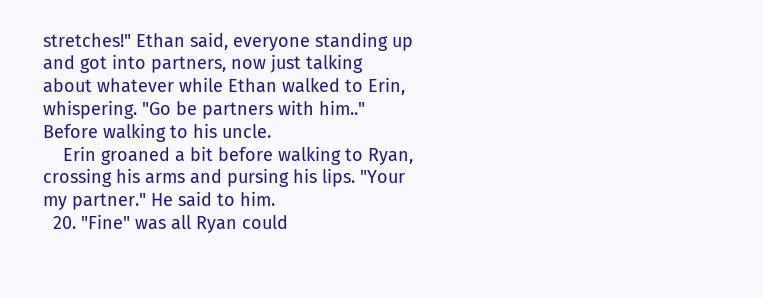stretches!" Ethan said, everyone standing up and got into partners, now just talking about whatever while Ethan walked to Erin, whispering. "Go be partners with him.." Before walking to his uncle.
    Erin groaned a bit before walking to Ryan, crossing his arms and pursing his lips. "Your my partner." He said to him.
  20. "Fine" was all Ryan could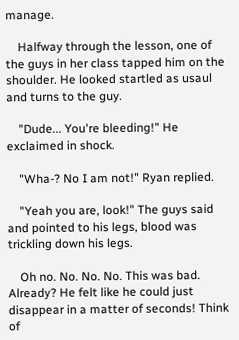manage.

    Halfway through the lesson, one of the guys in her class tapped him on the shoulder. He looked startled as usaul and turns to the guy.

    "Dude... You're bleeding!" He exclaimed in shock.

    "Wha-? No I am not!" Ryan replied.

    "Yeah you are, look!" The guys said and pointed to his legs, blood was trickling down his legs.

    Oh no. No. No. No. This was bad. Already? He felt like he could just disappear in a matter of seconds! Think of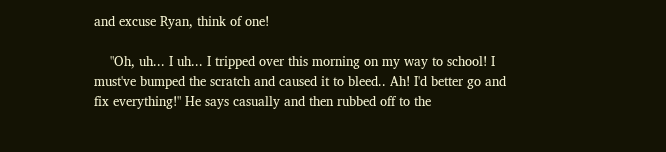and excuse Ryan, think of one!

    "Oh, uh... I uh... I tripped over this morning on my way to school! I must've bumped the scratch and caused it to bleed.. Ah! I'd better go and fix everything!" He says casually and then rubbed off to the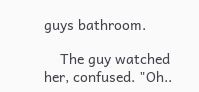guys bathroom.

    The guy watched her, confused. "Oh..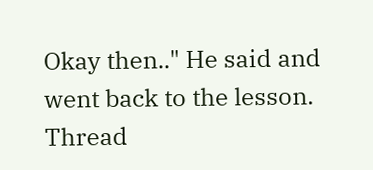Okay then.." He said and went back to the lesson.
Thread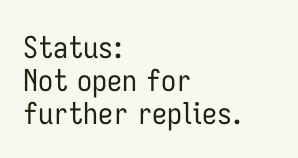Status:
Not open for further replies.